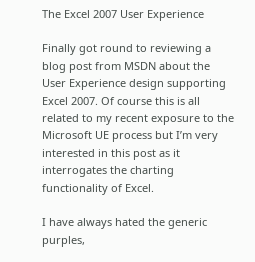The Excel 2007 User Experience

Finally got round to reviewing a blog post from MSDN about the User Experience design supporting Excel 2007. Of course this is all related to my recent exposure to the Microsoft UE process but I’m very interested in this post as it interrogates the charting functionality of Excel.

I have always hated the generic purples,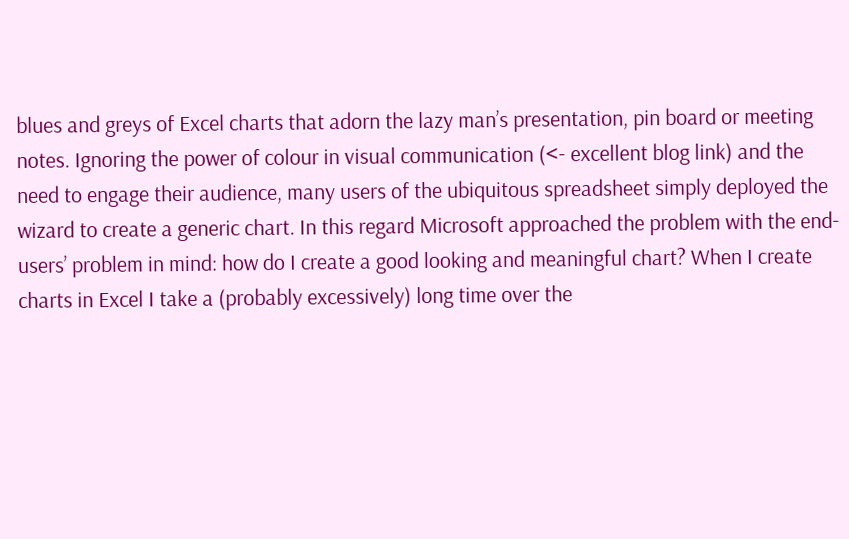blues and greys of Excel charts that adorn the lazy man’s presentation, pin board or meeting notes. Ignoring the power of colour in visual communication (<- excellent blog link) and the need to engage their audience, many users of the ubiquitous spreadsheet simply deployed the wizard to create a generic chart. In this regard Microsoft approached the problem with the end-users’ problem in mind: how do I create a good looking and meaningful chart? When I create charts in Excel I take a (probably excessively) long time over the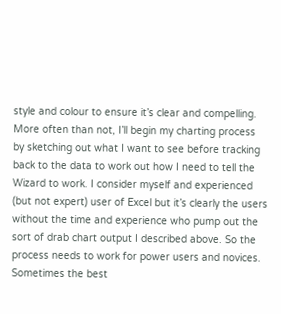style and colour to ensure it’s clear and compelling. More often than not, I’ll begin my charting process by sketching out what I want to see before tracking back to the data to work out how I need to tell the Wizard to work. I consider myself and experienced (but not expert) user of Excel but it’s clearly the users without the time and experience who pump out the sort of drab chart output I described above. So the process needs to work for power users and novices. Sometimes the best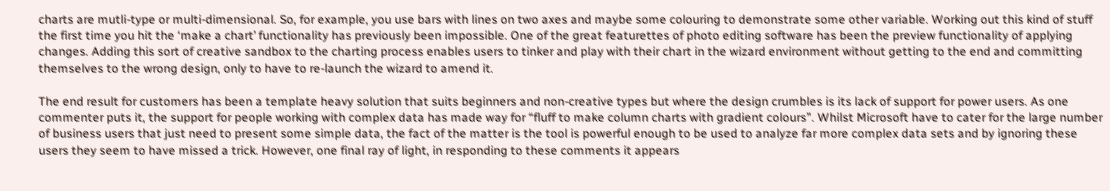charts are mutli-type or multi-dimensional. So, for example, you use bars with lines on two axes and maybe some colouring to demonstrate some other variable. Working out this kind of stuff the first time you hit the ‘make a chart’ functionality has previously been impossible. One of the great featurettes of photo editing software has been the preview functionality of applying changes. Adding this sort of creative sandbox to the charting process enables users to tinker and play with their chart in the wizard environment without getting to the end and committing themselves to the wrong design, only to have to re-launch the wizard to amend it.

The end result for customers has been a template heavy solution that suits beginners and non-creative types but where the design crumbles is its lack of support for power users. As one commenter puts it, the support for people working with complex data has made way for “fluff to make column charts with gradient colours”. Whilst Microsoft have to cater for the large number of business users that just need to present some simple data, the fact of the matter is the tool is powerful enough to be used to analyze far more complex data sets and by ignoring these users they seem to have missed a trick. However, one final ray of light, in responding to these comments it appears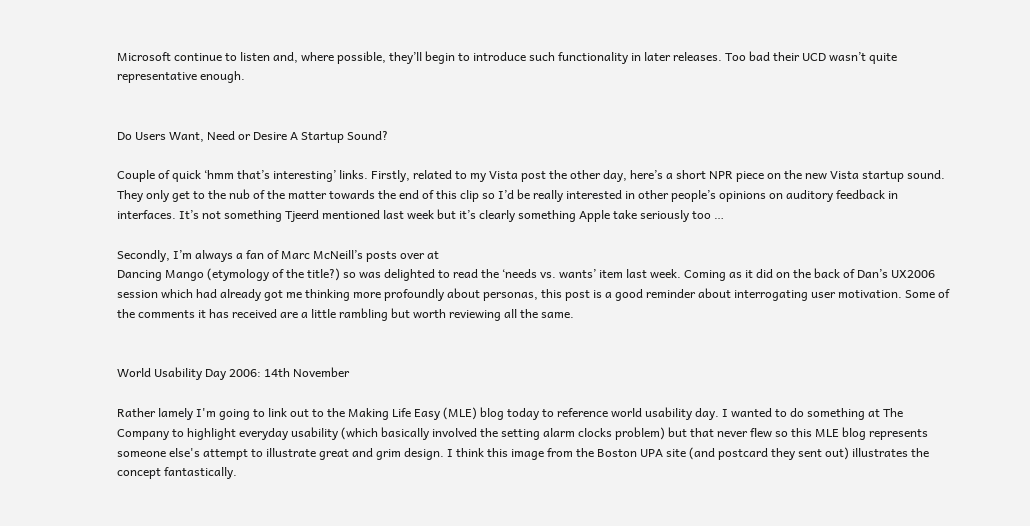Microsoft continue to listen and, where possible, they’ll begin to introduce such functionality in later releases. Too bad their UCD wasn’t quite representative enough.


Do Users Want, Need or Desire A Startup Sound?

Couple of quick ‘hmm that’s interesting’ links. Firstly, related to my Vista post the other day, here’s a short NPR piece on the new Vista startup sound. They only get to the nub of the matter towards the end of this clip so I’d be really interested in other people’s opinions on auditory feedback in interfaces. It’s not something Tjeerd mentioned last week but it’s clearly something Apple take seriously too …

Secondly, I’m always a fan of Marc McNeill’s posts over at
Dancing Mango (etymology of the title?) so was delighted to read the ‘needs vs. wants’ item last week. Coming as it did on the back of Dan’s UX2006 session which had already got me thinking more profoundly about personas, this post is a good reminder about interrogating user motivation. Some of the comments it has received are a little rambling but worth reviewing all the same.


World Usability Day 2006: 14th November

Rather lamely I'm going to link out to the Making Life Easy (MLE) blog today to reference world usability day. I wanted to do something at The Company to highlight everyday usability (which basically involved the setting alarm clocks problem) but that never flew so this MLE blog represents someone else's attempt to illustrate great and grim design. I think this image from the Boston UPA site (and postcard they sent out) illustrates the concept fantastically.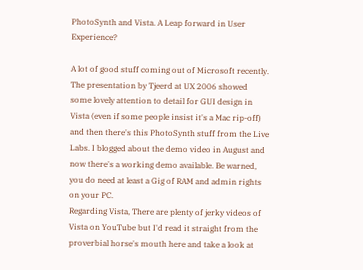PhotoSynth and Vista. A Leap forward in User Experience?

A lot of good stuff coming out of Microsoft recently. The presentation by Tjeerd at UX 2006 showed some lovely attention to detail for GUI design in Vista (even if some people insist it's a Mac rip-off) and then there's this PhotoSynth stuff from the Live Labs. I blogged about the demo video in August and now there's a working demo available. Be warned, you do need at least a Gig of RAM and admin rights on your PC.
Regarding Vista, There are plenty of jerky videos of Vista on YouTube but I'd read it straight from the proverbial horse's mouth here and take a look at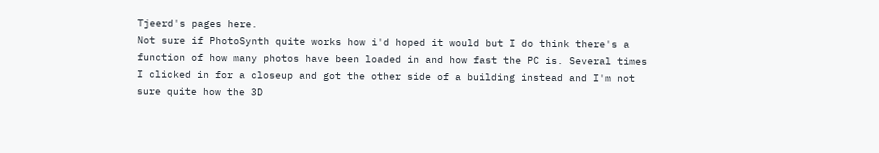Tjeerd's pages here.
Not sure if PhotoSynth quite works how i'd hoped it would but I do think there's a function of how many photos have been loaded in and how fast the PC is. Several times I clicked in for a closeup and got the other side of a building instead and I'm not sure quite how the 3D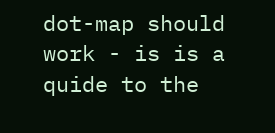dot-map should work - is is a quide to the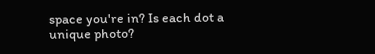space you're in? Is each dot a unique photo?